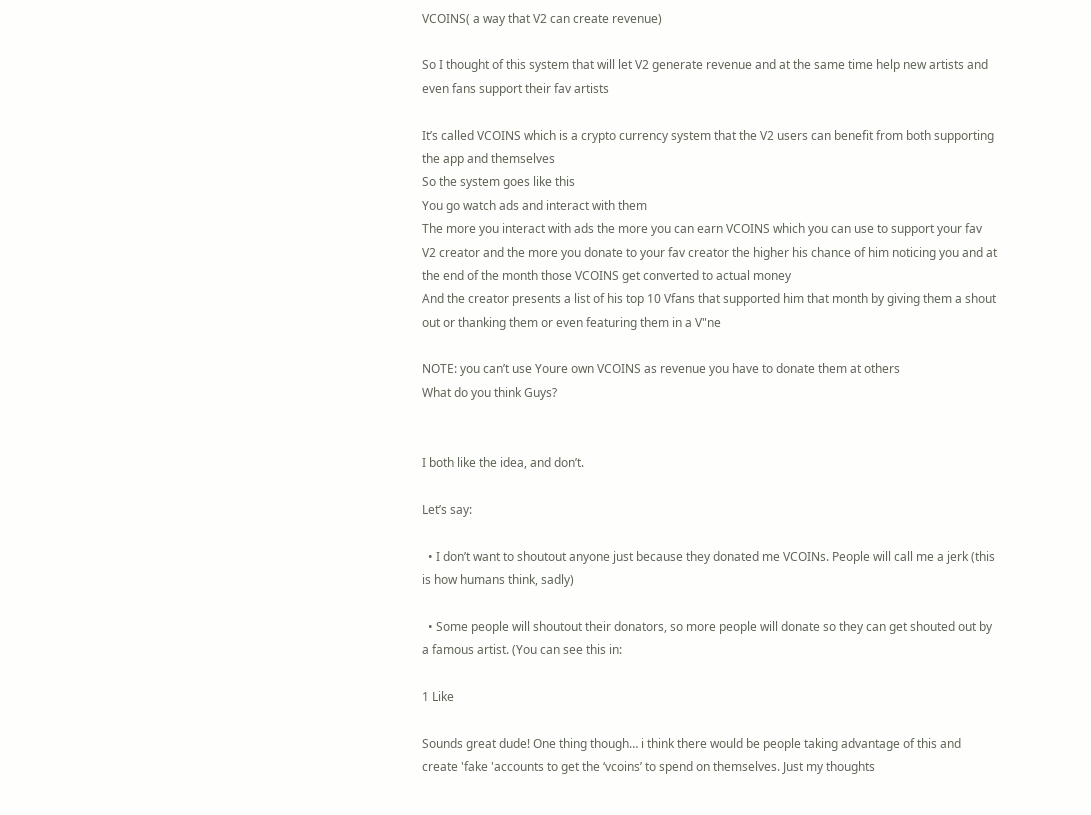VCOINS( a way that V2 can create revenue)

So I thought of this system that will let V2 generate revenue and at the same time help new artists and even fans support their fav artists

It’s called VCOINS which is a crypto currency system that the V2 users can benefit from both supporting the app and themselves
So the system goes like this
You go watch ads and interact with them
The more you interact with ads the more you can earn VCOINS which you can use to support your fav V2 creator and the more you donate to your fav creator the higher his chance of him noticing you and at the end of the month those VCOINS get converted to actual money
And the creator presents a list of his top 10 Vfans that supported him that month by giving them a shout out or thanking them or even featuring them in a V"ne

NOTE: you can’t use Youre own VCOINS as revenue you have to donate them at others
What do you think Guys?


I both like the idea, and don’t.

Let’s say:

  • I don’t want to shoutout anyone just because they donated me VCOINs. People will call me a jerk (this is how humans think, sadly)

  • Some people will shoutout their donators, so more people will donate so they can get shouted out by a famous artist. (You can see this in:

1 Like

Sounds great dude! One thing though… i think there would be people taking advantage of this and create 'fake 'accounts to get the ‘vcoins’ to spend on themselves. Just my thoughts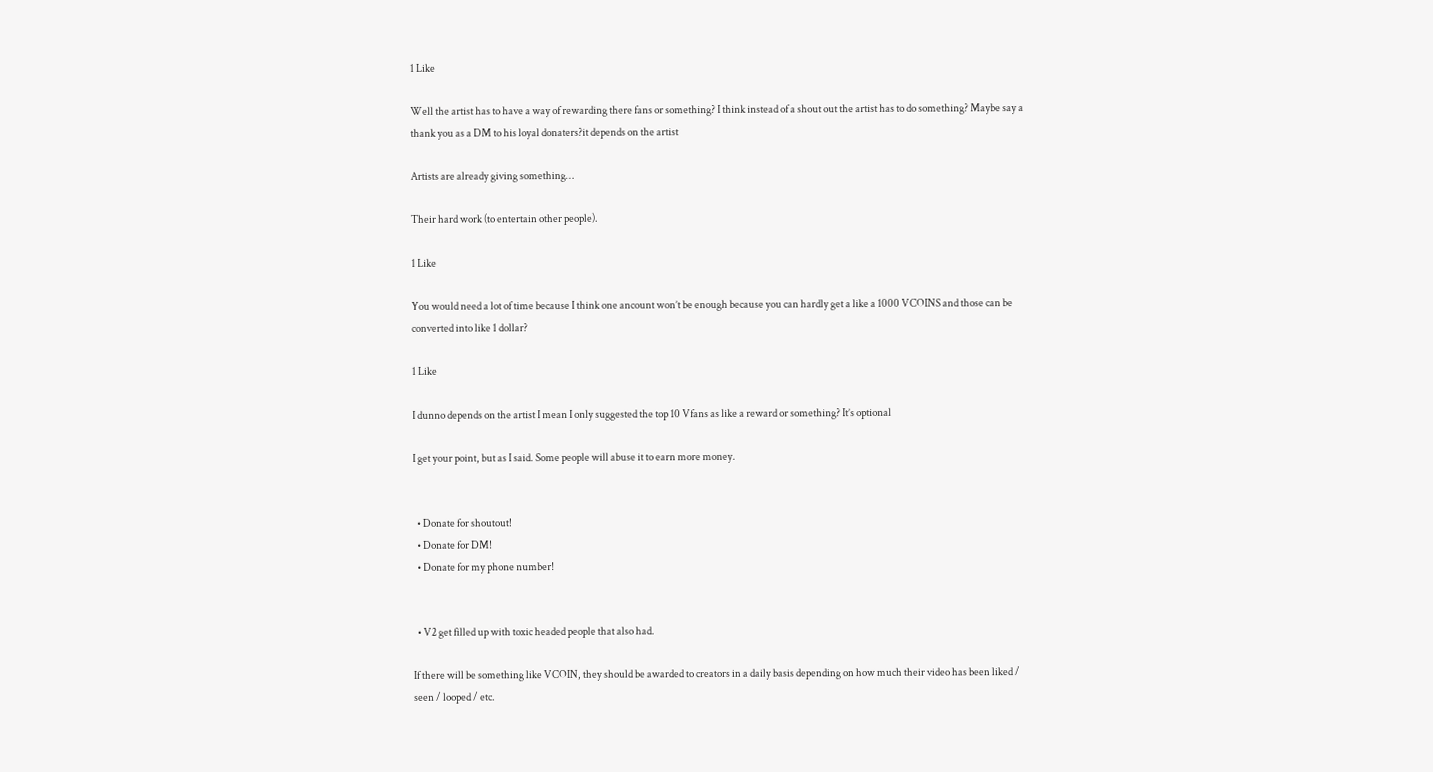1 Like

Well the artist has to have a way of rewarding there fans or something? I think instead of a shout out the artist has to do something? Maybe say a thank you as a DM to his loyal donaters?it depends on the artist

Artists are already giving something…

Their hard work (to entertain other people).

1 Like

You would need a lot of time because I think one ancount won’t be enough because you can hardly get a like a 1000 VCOINS and those can be converted into like 1 dollar?

1 Like

I dunno depends on the artist I mean I only suggested the top 10 Vfans as like a reward or something? It’s optional

I get your point, but as I said. Some people will abuse it to earn more money.


  • Donate for shoutout!
  • Donate for DM!
  • Donate for my phone number!


  • V2 get filled up with toxic headed people that also had.

If there will be something like VCOIN, they should be awarded to creators in a daily basis depending on how much their video has been liked / seen / looped / etc.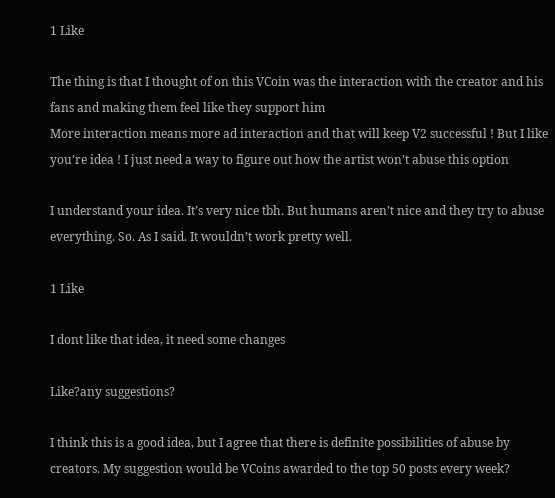1 Like

The thing is that I thought of on this VCoin was the interaction with the creator and his fans and making them feel like they support him
More interaction means more ad interaction and that will keep V2 successful ! But I like you’re idea ! I just need a way to figure out how the artist won’t abuse this option

I understand your idea. It’s very nice tbh. But humans aren’t nice and they try to abuse everything. So. As I said. It wouldn’t work pretty well.

1 Like

I dont like that idea, it need some changes

Like?any suggestions?

I think this is a good idea, but I agree that there is definite possibilities of abuse by creators. My suggestion would be VCoins awarded to the top 50 posts every week?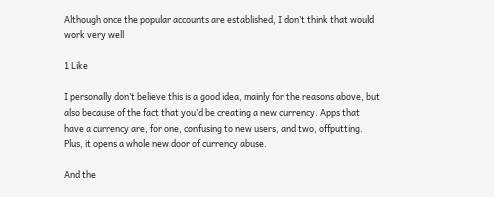Although once the popular accounts are established, I don’t think that would work very well

1 Like

I personally don’t believe this is a good idea, mainly for the reasons above, but also because of the fact that you’d be creating a new currency. Apps that have a currency are, for one, confusing to new users, and two, offputting. Plus, it opens a whole new door of currency abuse.

And the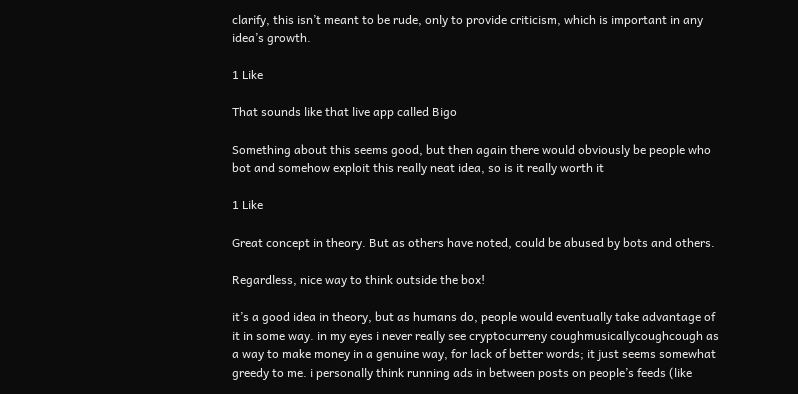clarify, this isn’t meant to be rude, only to provide criticism, which is important in any idea’s growth.

1 Like

That sounds like that live app called Bigo

Something about this seems good, but then again there would obviously be people who bot and somehow exploit this really neat idea, so is it really worth it

1 Like

Great concept in theory. But as others have noted, could be abused by bots and others.

Regardless, nice way to think outside the box!

it’s a good idea in theory, but as humans do, people would eventually take advantage of it in some way. in my eyes i never really see cryptocurreny coughmusicallycoughcough as a way to make money in a genuine way, for lack of better words; it just seems somewhat greedy to me. i personally think running ads in between posts on people’s feeds (like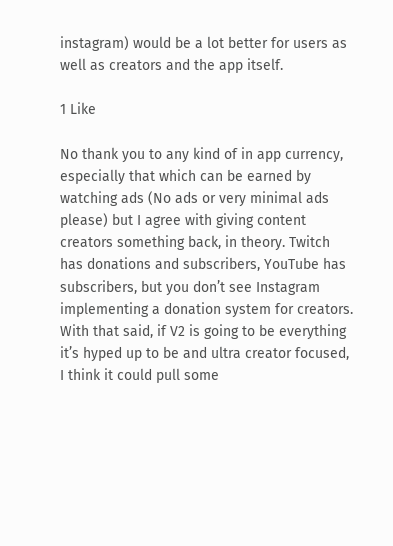instagram) would be a lot better for users as well as creators and the app itself.

1 Like

No thank you to any kind of in app currency, especially that which can be earned by watching ads (No ads or very minimal ads please) but I agree with giving content creators something back, in theory. Twitch has donations and subscribers, YouTube has subscribers, but you don’t see Instagram implementing a donation system for creators. With that said, if V2 is going to be everything it’s hyped up to be and ultra creator focused, I think it could pull some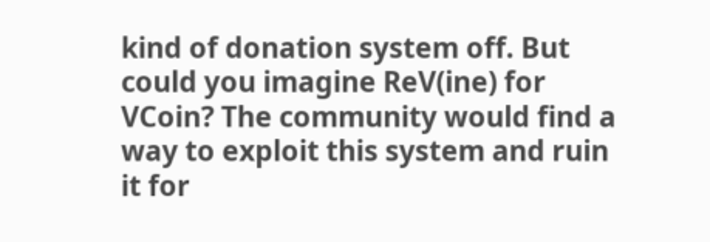kind of donation system off. But could you imagine ReV(ine) for VCoin? The community would find a way to exploit this system and ruin it for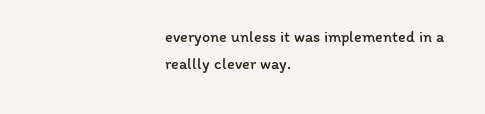everyone unless it was implemented in a reallly clever way.